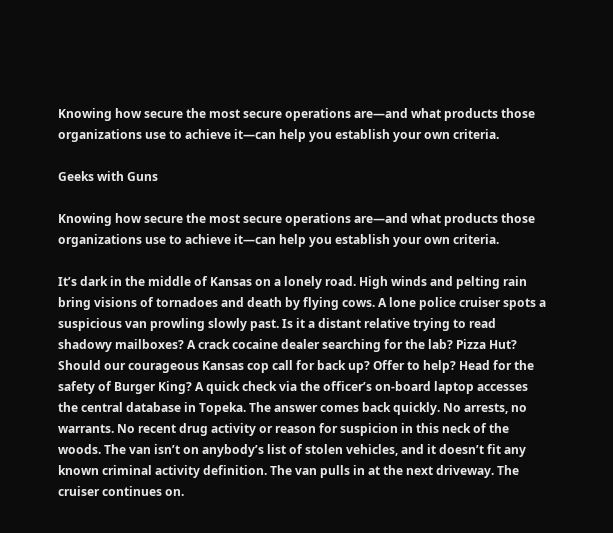Knowing how secure the most secure operations are—and what products those organizations use to achieve it—can help you establish your own criteria.

Geeks with Guns

Knowing how secure the most secure operations are—and what products those organizations use to achieve it—can help you establish your own criteria.

It’s dark in the middle of Kansas on a lonely road. High winds and pelting rain bring visions of tornadoes and death by flying cows. A lone police cruiser spots a suspicious van prowling slowly past. Is it a distant relative trying to read shadowy mailboxes? A crack cocaine dealer searching for the lab? Pizza Hut? Should our courageous Kansas cop call for back up? Offer to help? Head for the safety of Burger King? A quick check via the officer’s on-board laptop accesses the central database in Topeka. The answer comes back quickly. No arrests, no warrants. No recent drug activity or reason for suspicion in this neck of the woods. The van isn’t on anybody’s list of stolen vehicles, and it doesn’t fit any known criminal activity definition. The van pulls in at the next driveway. The cruiser continues on.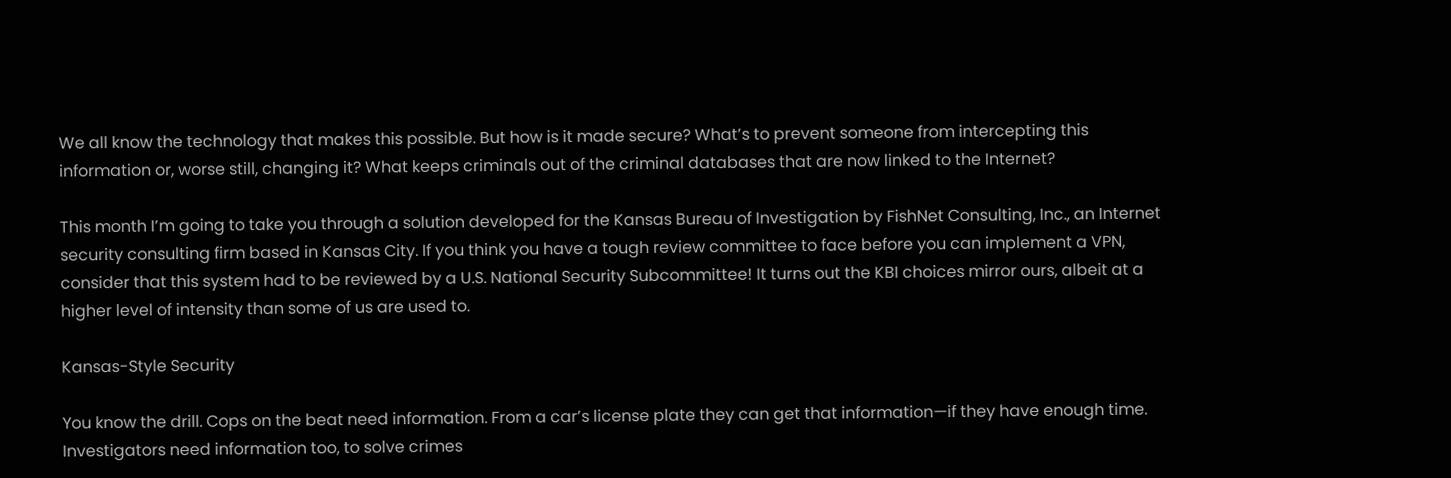We all know the technology that makes this possible. But how is it made secure? What’s to prevent someone from intercepting this information or, worse still, changing it? What keeps criminals out of the criminal databases that are now linked to the Internet?

This month I’m going to take you through a solution developed for the Kansas Bureau of Investigation by FishNet Consulting, Inc., an Internet security consulting firm based in Kansas City. If you think you have a tough review committee to face before you can implement a VPN, consider that this system had to be reviewed by a U.S. National Security Subcommittee! It turns out the KBI choices mirror ours, albeit at a higher level of intensity than some of us are used to.

Kansas-Style Security

You know the drill. Cops on the beat need information. From a car’s license plate they can get that information—if they have enough time. Investigators need information too, to solve crimes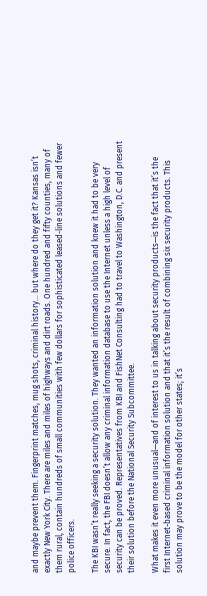and maybe prevent them. Fingerprint matches, mug shots, criminal history... but where do they get it? Kansas isn’t exactly New York City. There are miles and miles of highways and dirt roads. One hundred and fifty counties, many of them rural, contain hundreds of small communities with few dollars for sophisticated leased-line solutions and fewer police officers.

The KBI wasn’t really seeking a security solution. They wanted an information solution and knew it had to be very secure. In fact, the FBI doesn’t allow any criminal information database to use the Internet unless a high level of security can be proved. Representatives from KBI and FishNet Consulting had to travel to Washington, D.C. and present their solution before the National Security Subcommittee.

What makes it even more unusual—and of interest to us in talking about security products—is the fact that it’s the first Internet-based criminal information solution and that it’s the result of combining six security products. This solution may prove to be the model for other states; it’s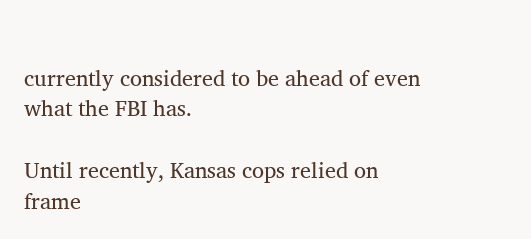currently considered to be ahead of even what the FBI has.

Until recently, Kansas cops relied on frame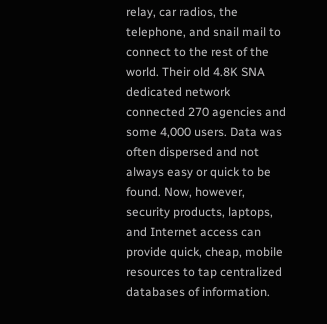relay, car radios, the telephone, and snail mail to connect to the rest of the world. Their old 4.8K SNA dedicated network connected 270 agencies and some 4,000 users. Data was often dispersed and not always easy or quick to be found. Now, however, security products, laptops, and Internet access can provide quick, cheap, mobile resources to tap centralized databases of information.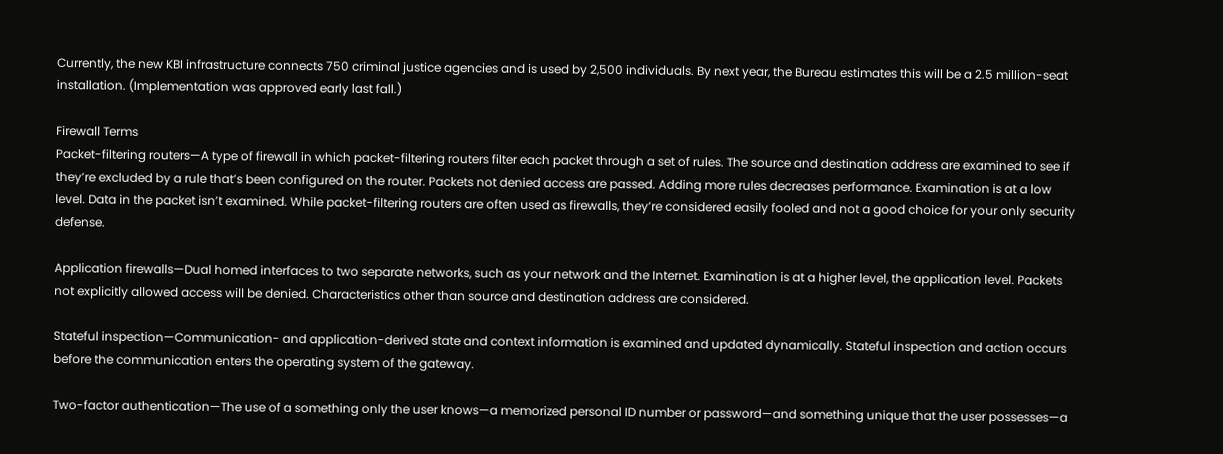Currently, the new KBI infrastructure connects 750 criminal justice agencies and is used by 2,500 individuals. By next year, the Bureau estimates this will be a 2.5 million-seat installation. (Implementation was approved early last fall.)

Firewall Terms
Packet-filtering routers—A type of firewall in which packet-filtering routers filter each packet through a set of rules. The source and destination address are examined to see if they’re excluded by a rule that’s been configured on the router. Packets not denied access are passed. Adding more rules decreases performance. Examination is at a low level. Data in the packet isn’t examined. While packet-filtering routers are often used as firewalls, they’re considered easily fooled and not a good choice for your only security defense.

Application firewalls—Dual homed interfaces to two separate networks, such as your network and the Internet. Examination is at a higher level, the application level. Packets not explicitly allowed access will be denied. Characteristics other than source and destination address are considered.

Stateful inspection—Communication- and application-derived state and context information is examined and updated dynamically. Stateful inspection and action occurs before the communication enters the operating system of the gateway.

Two-factor authentication—The use of a something only the user knows—a memorized personal ID number or password—and something unique that the user possesses—a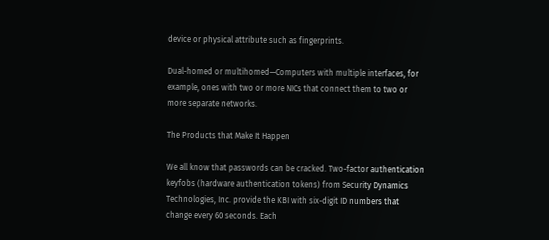device or physical attribute such as fingerprints.

Dual-homed or multihomed—Computers with multiple interfaces, for example, ones with two or more NICs that connect them to two or more separate networks.

The Products that Make It Happen

We all know that passwords can be cracked. Two-factor authentication keyfobs (hardware authentication tokens) from Security Dynamics Technologies, Inc. provide the KBI with six-digit ID numbers that change every 60 seconds. Each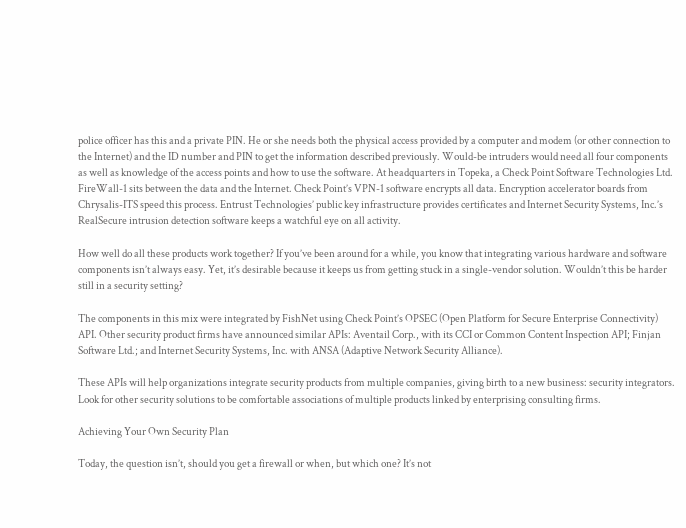police officer has this and a private PIN. He or she needs both the physical access provided by a computer and modem (or other connection to the Internet) and the ID number and PIN to get the information described previously. Would-be intruders would need all four components as well as knowledge of the access points and how to use the software. At headquarters in Topeka, a Check Point Software Technologies Ltd. FireWall-1 sits between the data and the Internet. Check Point’s VPN-1 software encrypts all data. Encryption accelerator boards from Chrysalis-ITS speed this process. Entrust Technologies’ public key infrastructure provides certificates and Internet Security Systems, Inc.’s RealSecure intrusion detection software keeps a watchful eye on all activity.

How well do all these products work together? If you’ve been around for a while, you know that integrating various hardware and software components isn’t always easy. Yet, it’s desirable because it keeps us from getting stuck in a single-vendor solution. Wouldn’t this be harder still in a security setting?

The components in this mix were integrated by FishNet using Check Point’s OPSEC (Open Platform for Secure Enterprise Connectivity) API. Other security product firms have announced similar APIs: Aventail Corp., with its CCI or Common Content Inspection API; Finjan Software Ltd.; and Internet Security Systems, Inc. with ANSA (Adaptive Network Security Alliance).

These APIs will help organizations integrate security products from multiple companies, giving birth to a new business: security integrators. Look for other security solutions to be comfortable associations of multiple products linked by enterprising consulting firms.

Achieving Your Own Security Plan

Today, the question isn’t, should you get a firewall or when, but which one? It’s not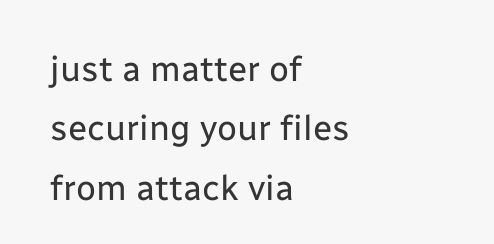just a matter of securing your files from attack via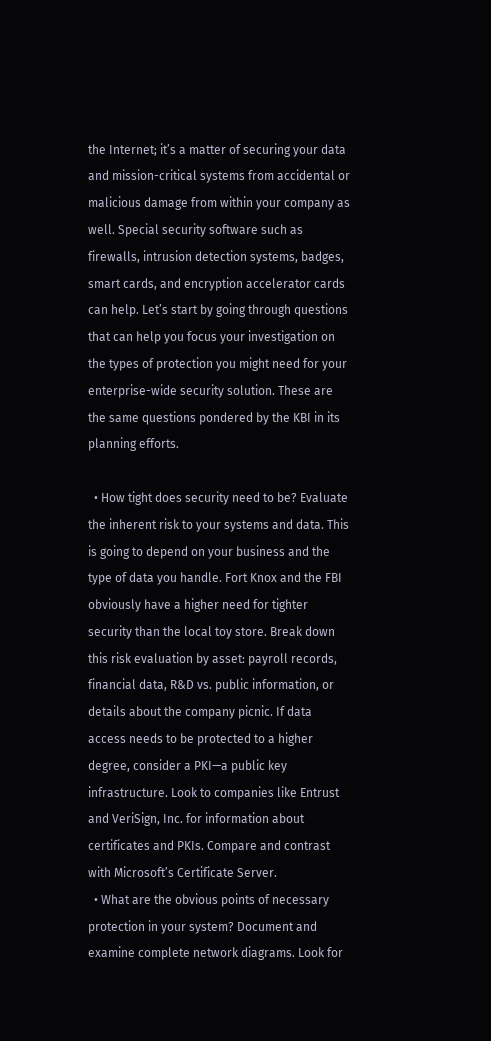the Internet; it’s a matter of securing your data and mission-critical systems from accidental or malicious damage from within your company as well. Special security software such as firewalls, intrusion detection systems, badges, smart cards, and encryption accelerator cards can help. Let’s start by going through questions that can help you focus your investigation on the types of protection you might need for your enterprise-wide security solution. These are the same questions pondered by the KBI in its planning efforts.

  • How tight does security need to be? Evaluate the inherent risk to your systems and data. This is going to depend on your business and the type of data you handle. Fort Knox and the FBI obviously have a higher need for tighter security than the local toy store. Break down this risk evaluation by asset: payroll records, financial data, R&D vs. public information, or details about the company picnic. If data access needs to be protected to a higher degree, consider a PKI—a public key infrastructure. Look to companies like Entrust and VeriSign, Inc. for information about certificates and PKIs. Compare and contrast with Microsoft’s Certificate Server.
  • What are the obvious points of necessary protection in your system? Document and examine complete network diagrams. Look for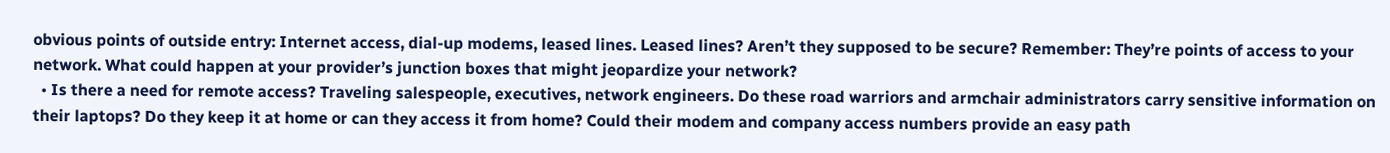obvious points of outside entry: Internet access, dial-up modems, leased lines. Leased lines? Aren’t they supposed to be secure? Remember: They’re points of access to your network. What could happen at your provider’s junction boxes that might jeopardize your network?
  • Is there a need for remote access? Traveling salespeople, executives, network engineers. Do these road warriors and armchair administrators carry sensitive information on their laptops? Do they keep it at home or can they access it from home? Could their modem and company access numbers provide an easy path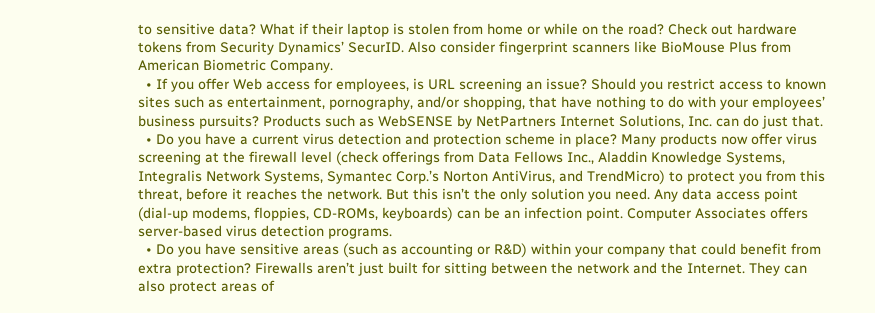to sensitive data? What if their laptop is stolen from home or while on the road? Check out hardware tokens from Security Dynamics’ SecurID. Also consider fingerprint scanners like BioMouse Plus from American Biometric Company.
  • If you offer Web access for employees, is URL screening an issue? Should you restrict access to known sites such as entertainment, pornography, and/or shopping, that have nothing to do with your employees’ business pursuits? Products such as WebSENSE by NetPartners Internet Solutions, Inc. can do just that.
  • Do you have a current virus detection and protection scheme in place? Many products now offer virus screening at the firewall level (check offerings from Data Fellows Inc., Aladdin Knowledge Systems, Integralis Network Systems, Symantec Corp.’s Norton AntiVirus, and TrendMicro) to protect you from this threat, before it reaches the network. But this isn’t the only solution you need. Any data access point (dial-up modems, floppies, CD-ROMs, keyboards) can be an infection point. Computer Associates offers server-based virus detection programs.
  • Do you have sensitive areas (such as accounting or R&D) within your company that could benefit from extra protection? Firewalls aren’t just built for sitting between the network and the Internet. They can also protect areas of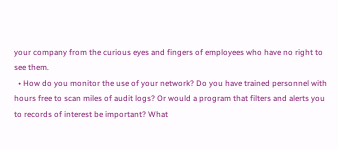your company from the curious eyes and fingers of employees who have no right to see them.
  • How do you monitor the use of your network? Do you have trained personnel with hours free to scan miles of audit logs? Or would a program that filters and alerts you to records of interest be important? What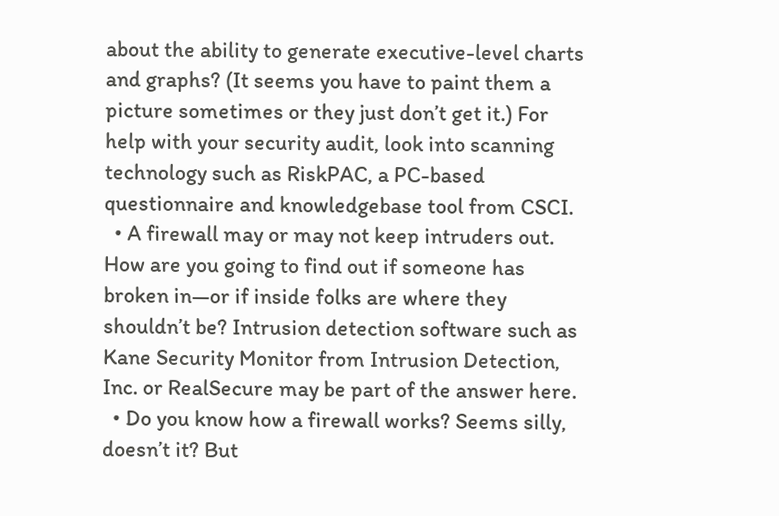about the ability to generate executive-level charts and graphs? (It seems you have to paint them a picture sometimes or they just don’t get it.) For help with your security audit, look into scanning technology such as RiskPAC, a PC-based questionnaire and knowledgebase tool from CSCI.
  • A firewall may or may not keep intruders out. How are you going to find out if someone has broken in—or if inside folks are where they shouldn’t be? Intrusion detection software such as Kane Security Monitor from Intrusion Detection, Inc. or RealSecure may be part of the answer here.
  • Do you know how a firewall works? Seems silly, doesn’t it? But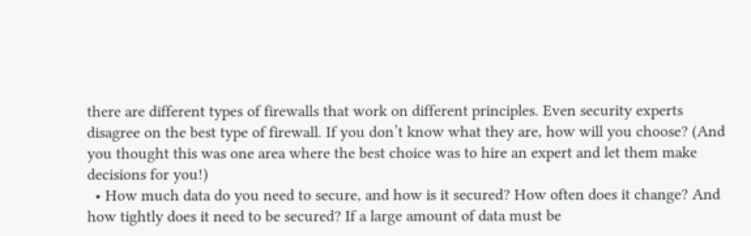there are different types of firewalls that work on different principles. Even security experts disagree on the best type of firewall. If you don’t know what they are, how will you choose? (And you thought this was one area where the best choice was to hire an expert and let them make decisions for you!)
  • How much data do you need to secure, and how is it secured? How often does it change? And how tightly does it need to be secured? If a large amount of data must be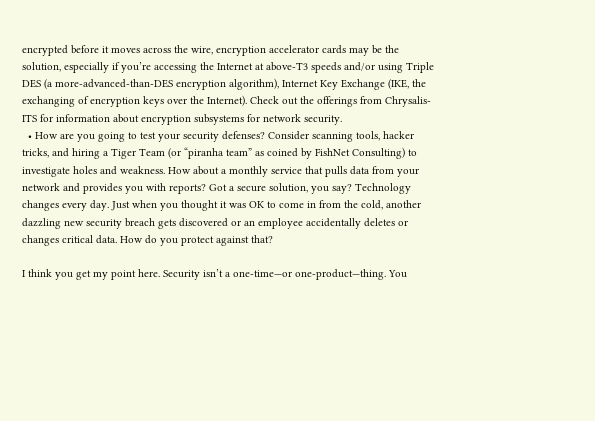encrypted before it moves across the wire, encryption accelerator cards may be the solution, especially if you’re accessing the Internet at above-T3 speeds and/or using Triple DES (a more-advanced-than-DES encryption algorithm), Internet Key Exchange (IKE, the exchanging of encryption keys over the Internet). Check out the offerings from Chrysalis-ITS for information about encryption subsystems for network security.
  • How are you going to test your security defenses? Consider scanning tools, hacker tricks, and hiring a Tiger Team (or “piranha team” as coined by FishNet Consulting) to investigate holes and weakness. How about a monthly service that pulls data from your network and provides you with reports? Got a secure solution, you say? Technology changes every day. Just when you thought it was OK to come in from the cold, another dazzling new security breach gets discovered or an employee accidentally deletes or changes critical data. How do you protect against that?

I think you get my point here. Security isn’t a one-time—or one-product—thing. You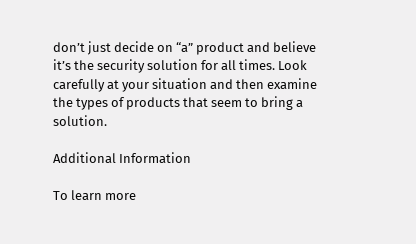don’t just decide on “a” product and believe it’s the security solution for all times. Look carefully at your situation and then examine the types of products that seem to bring a solution.

Additional Information

To learn more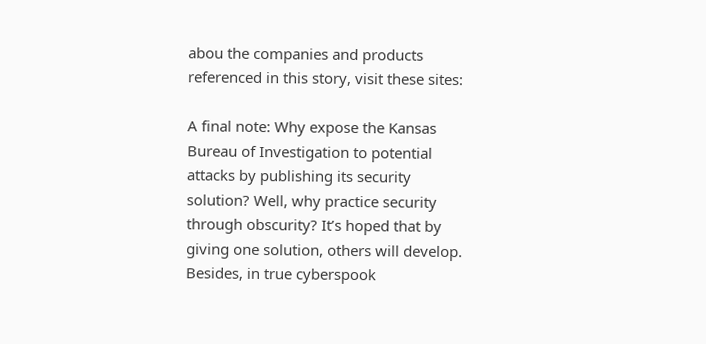abou the companies and products referenced in this story, visit these sites:

A final note: Why expose the Kansas Bureau of Investigation to potential attacks by publishing its security solution? Well, why practice security through obscurity? It’s hoped that by giving one solution, others will develop. Besides, in true cyberspook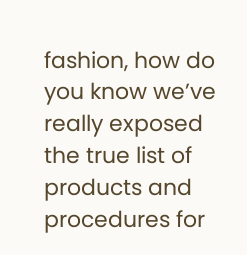fashion, how do you know we’ve really exposed the true list of products and procedures for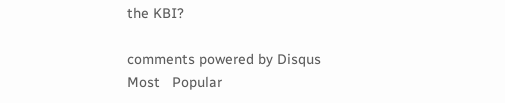the KBI?

comments powered by Disqus
Most   Popular